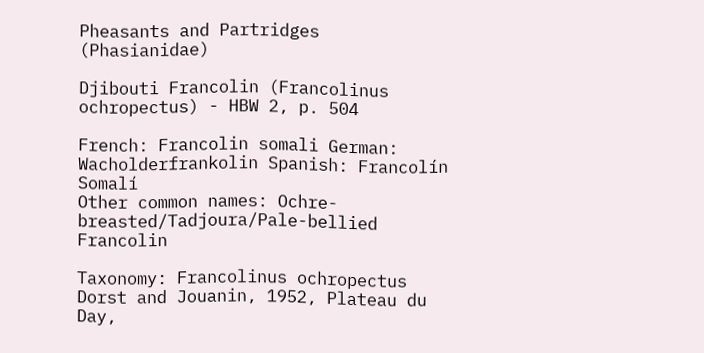Pheasants and Partridges (Phasianidae)

Djibouti Francolin (Francolinus ochropectus) - HBW 2, p. 504

French: Francolin somali German: Wacholderfrankolin Spanish: Francolín Somalí
Other common names: Ochre-breasted/Tadjoura/Pale-bellied Francolin

Taxonomy: Francolinus ochropectus Dorst and Jouanin, 1952, Plateau du Day,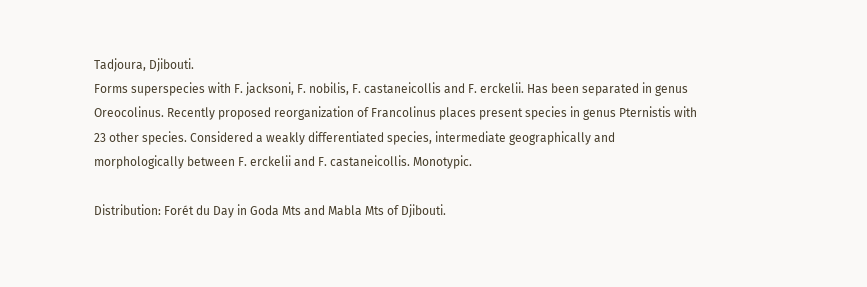Tadjoura, Djibouti.
Forms superspecies with F. jacksoni, F. nobilis, F. castaneicollis and F. erckelii. Has been separated in genus Oreocolinus. Recently proposed reorganization of Francolinus places present species in genus Pternistis with 23 other species. Considered a weakly differentiated species, intermediate geographically and morphologically between F. erckelii and F. castaneicollis. Monotypic.

Distribution: Forét du Day in Goda Mts and Mabla Mts of Djibouti.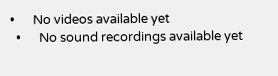•      No videos available yet
  •      No sound recordings available yet